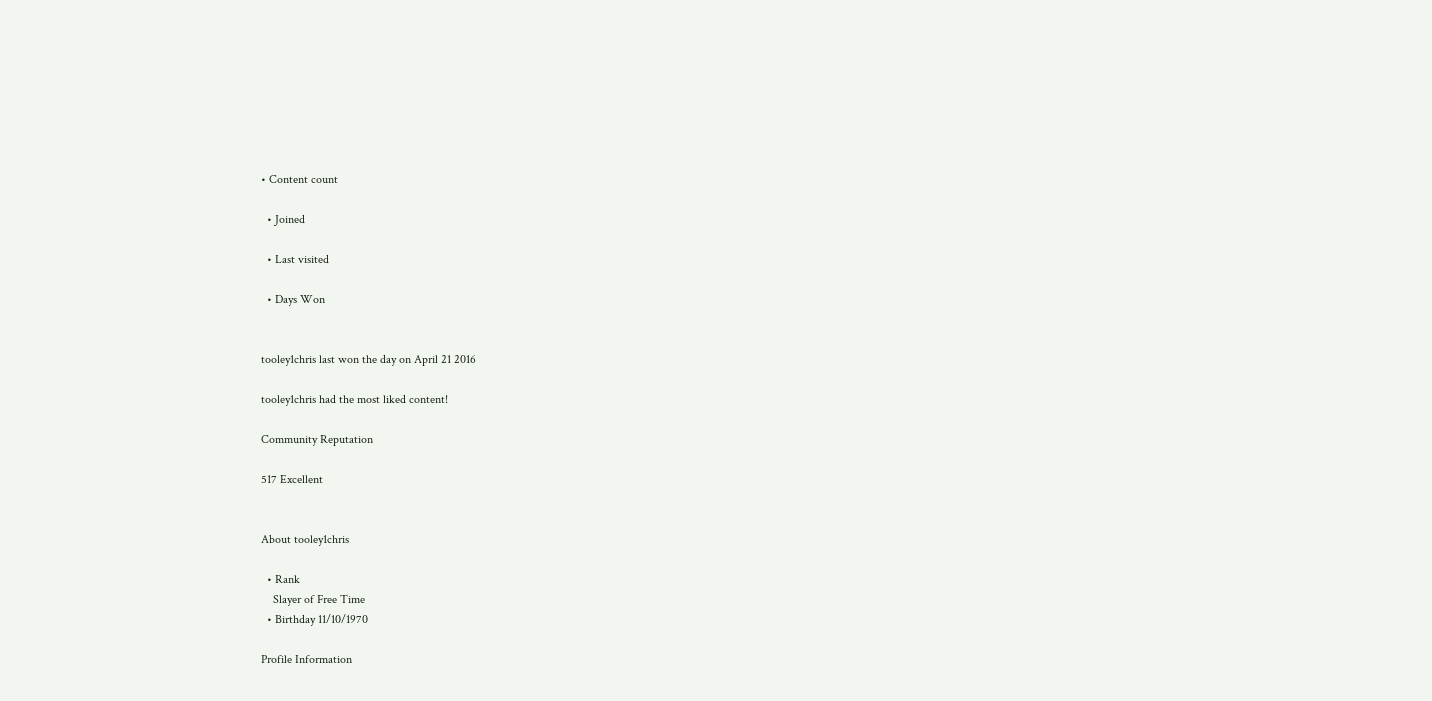• Content count

  • Joined

  • Last visited

  • Days Won


tooley1chris last won the day on April 21 2016

tooley1chris had the most liked content!

Community Reputation

517 Excellent


About tooley1chris

  • Rank
    Slayer of Free Time
  • Birthday 11/10/1970

Profile Information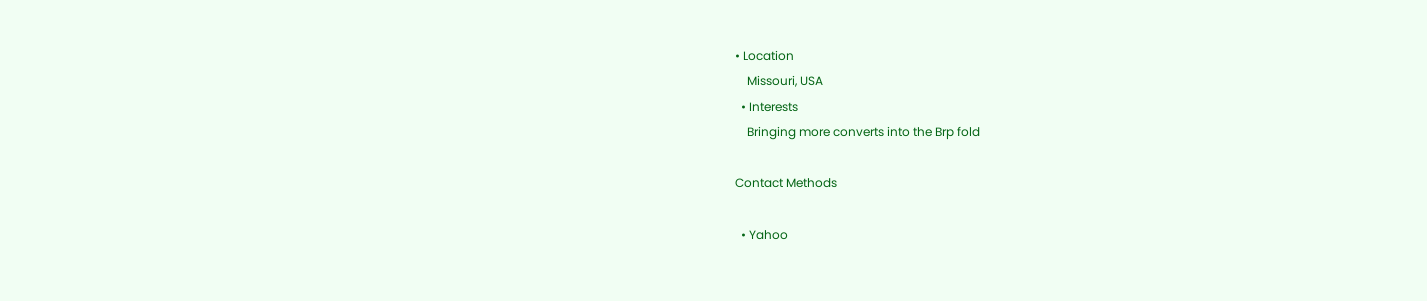• Location
    Missouri, USA
  • Interests
    Bringing more converts into the Brp fold

Contact Methods

  • Yahoo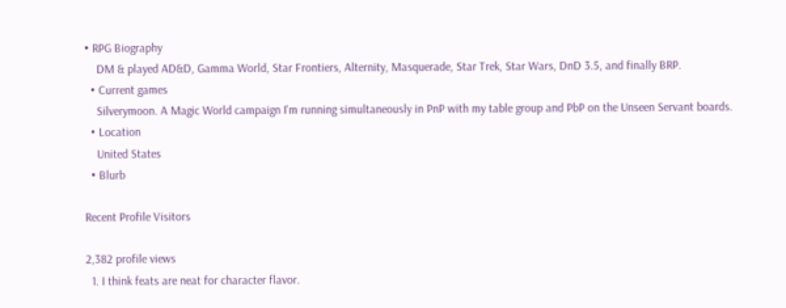• RPG Biography
    DM & played AD&D, Gamma World, Star Frontiers, Alternity, Masquerade, Star Trek, Star Wars, DnD 3.5, and finally BRP.
  • Current games
    Silverymoon. A Magic World campaign I'm running simultaneously in PnP with my table group and PbP on the Unseen Servant boards.
  • Location
    United States
  • Blurb

Recent Profile Visitors

2,382 profile views
  1. I think feats are neat for character flavor.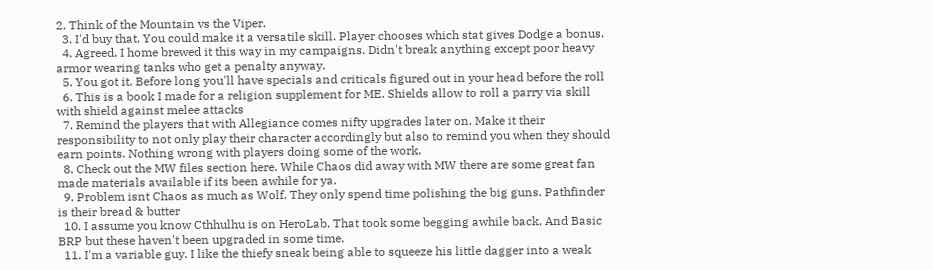2. Think of the Mountain vs the Viper.
  3. I'd buy that. You could make it a versatile skill. Player chooses which stat gives Dodge a bonus.
  4. Agreed. I home brewed it this way in my campaigns. Didn't break anything except poor heavy armor wearing tanks who get a penalty anyway.
  5. You got it. Before long you'll have specials and criticals figured out in your head before the roll
  6. This is a book I made for a religion supplement for ME. Shields allow to roll a parry via skill with shield against melee attacks
  7. Remind the players that with Allegiance comes nifty upgrades later on. Make it their responsibility to not only play their character accordingly but also to remind you when they should earn points. Nothing wrong with players doing some of the work.
  8. Check out the MW files section here. While Chaos did away with MW there are some great fan made materials available if its been awhile for ya.
  9. Problem isnt Chaos as much as Wolf. They only spend time polishing the big guns. Pathfinder is their bread & butter
  10. I assume you know Cthhulhu is on HeroLab. That took some begging awhile back. And Basic BRP but these haven't been upgraded in some time.
  11. I'm a variable guy. I like the thiefy sneak being able to squeeze his little dagger into a weak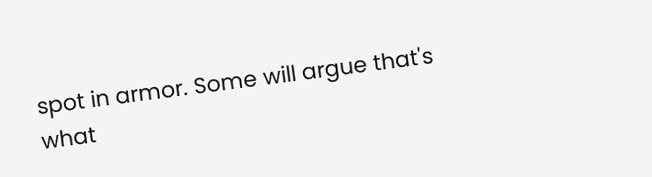spot in armor. Some will argue that's what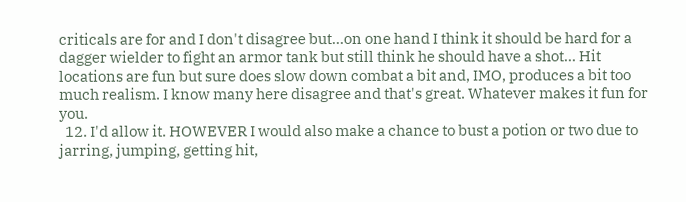criticals are for and I don't disagree but...on one hand I think it should be hard for a dagger wielder to fight an armor tank but still think he should have a shot... Hit locations are fun but sure does slow down combat a bit and, IMO, produces a bit too much realism. I know many here disagree and that's great. Whatever makes it fun for you.
  12. I'd allow it. HOWEVER I would also make a chance to bust a potion or two due to jarring, jumping, getting hit,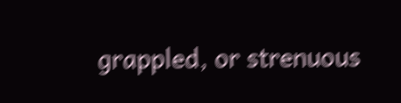grappled, or strenuous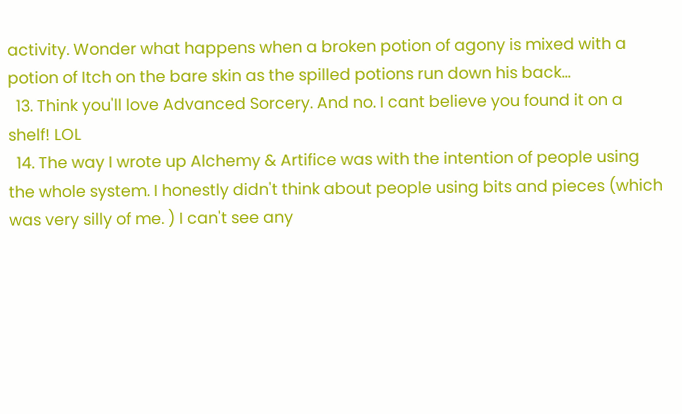activity. Wonder what happens when a broken potion of agony is mixed with a potion of Itch on the bare skin as the spilled potions run down his back...
  13. Think you'll love Advanced Sorcery. And no. I cant believe you found it on a shelf! LOL
  14. The way I wrote up Alchemy & Artifice was with the intention of people using the whole system. I honestly didn't think about people using bits and pieces (which was very silly of me. ) I can't see any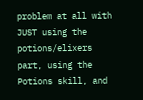problem at all with JUST using the potions/elixers part, using the Potions skill, and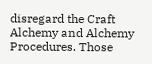disregard the Craft Alchemy and Alchemy Procedures. Those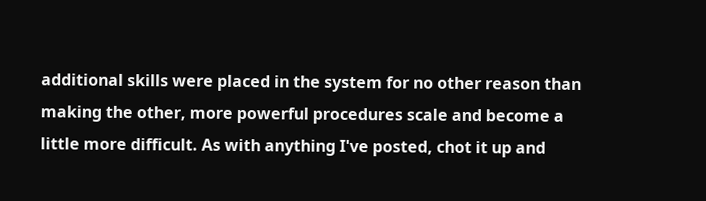additional skills were placed in the system for no other reason than making the other, more powerful procedures scale and become a little more difficult. As with anything I've posted, chot it up and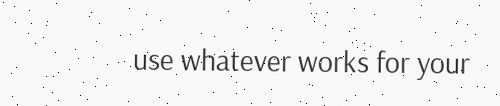use whatever works for your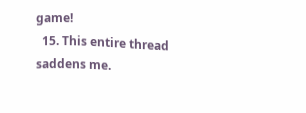game!
  15. This entire thread saddens me.